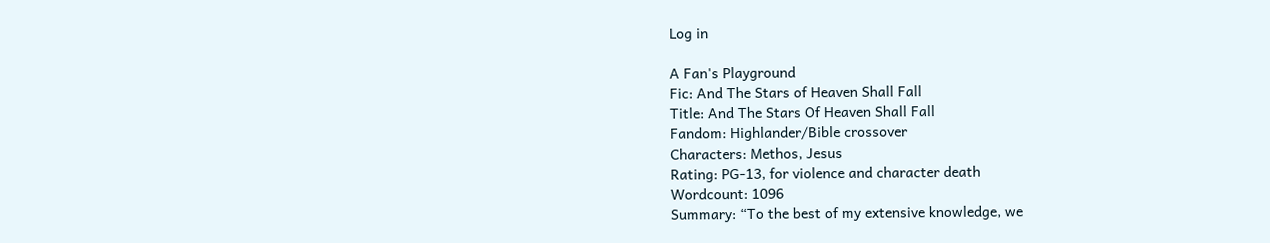Log in

A Fan's Playground
Fic: And The Stars of Heaven Shall Fall
Title: And The Stars Of Heaven Shall Fall
Fandom: Highlander/Bible crossover
Characters: Methos, Jesus
Rating: PG-13, for violence and character death
Wordcount: 1096
Summary: “To the best of my extensive knowledge, we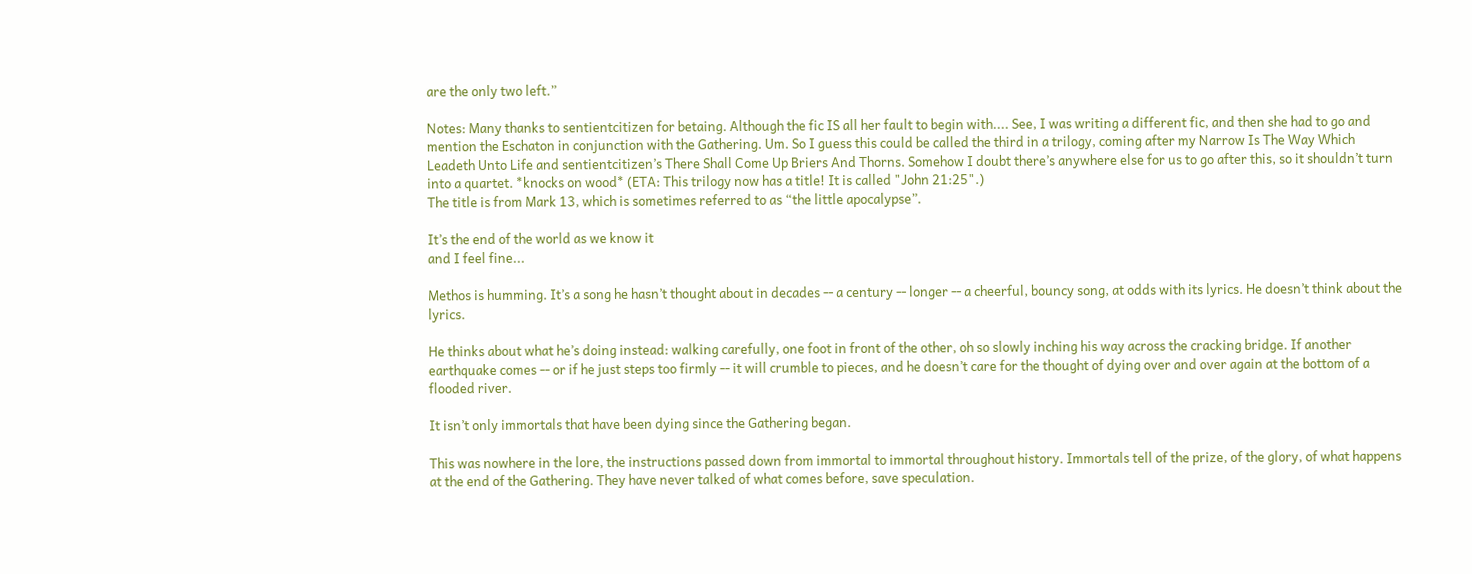are the only two left.”

Notes: Many thanks to sentientcitizen for betaing. Although the fic IS all her fault to begin with.... See, I was writing a different fic, and then she had to go and mention the Eschaton in conjunction with the Gathering. Um. So I guess this could be called the third in a trilogy, coming after my Narrow Is The Way Which Leadeth Unto Life and sentientcitizen’s There Shall Come Up Briers And Thorns. Somehow I doubt there’s anywhere else for us to go after this, so it shouldn’t turn into a quartet. *knocks on wood* (ETA: This trilogy now has a title! It is called "John 21:25".)
The title is from Mark 13, which is sometimes referred to as “the little apocalypse”.

It’s the end of the world as we know it
and I feel fine...

Methos is humming. It’s a song he hasn’t thought about in decades -- a century -- longer -- a cheerful, bouncy song, at odds with its lyrics. He doesn’t think about the lyrics.

He thinks about what he’s doing instead: walking carefully, one foot in front of the other, oh so slowly inching his way across the cracking bridge. If another earthquake comes -- or if he just steps too firmly -- it will crumble to pieces, and he doesn’t care for the thought of dying over and over again at the bottom of a flooded river.

It isn’t only immortals that have been dying since the Gathering began.

This was nowhere in the lore, the instructions passed down from immortal to immortal throughout history. Immortals tell of the prize, of the glory, of what happens at the end of the Gathering. They have never talked of what comes before, save speculation.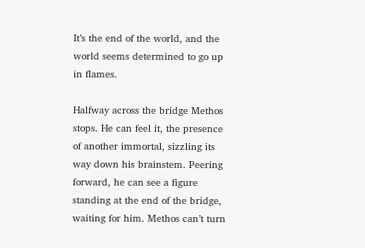It’s the end of the world, and the world seems determined to go up in flames.

Halfway across the bridge Methos stops. He can feel it, the presence of another immortal, sizzling its way down his brainstem. Peering forward, he can see a figure standing at the end of the bridge, waiting for him. Methos can’t turn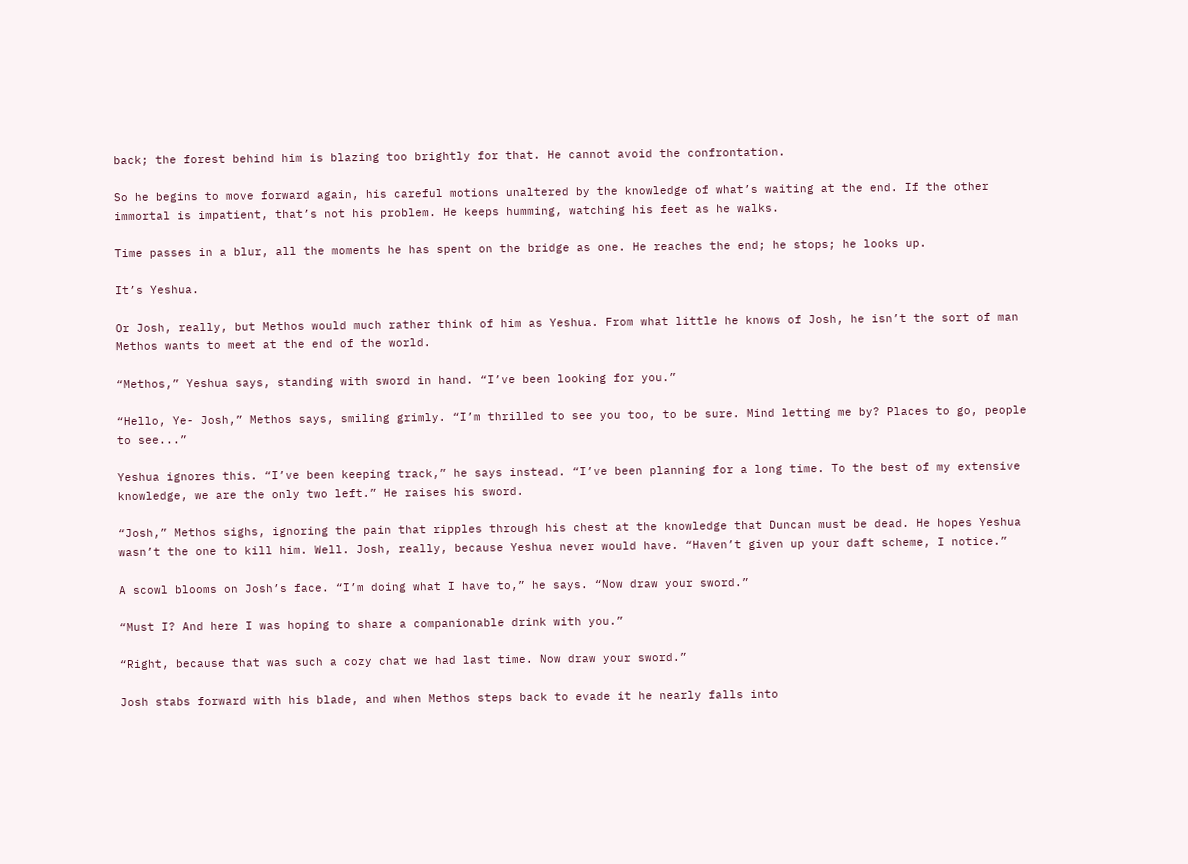back; the forest behind him is blazing too brightly for that. He cannot avoid the confrontation.

So he begins to move forward again, his careful motions unaltered by the knowledge of what’s waiting at the end. If the other immortal is impatient, that’s not his problem. He keeps humming, watching his feet as he walks.

Time passes in a blur, all the moments he has spent on the bridge as one. He reaches the end; he stops; he looks up.

It’s Yeshua.

Or Josh, really, but Methos would much rather think of him as Yeshua. From what little he knows of Josh, he isn’t the sort of man Methos wants to meet at the end of the world.

“Methos,” Yeshua says, standing with sword in hand. “I’ve been looking for you.”

“Hello, Ye- Josh,” Methos says, smiling grimly. “I’m thrilled to see you too, to be sure. Mind letting me by? Places to go, people to see...”

Yeshua ignores this. “I’ve been keeping track,” he says instead. “I’ve been planning for a long time. To the best of my extensive knowledge, we are the only two left.” He raises his sword.

“Josh,” Methos sighs, ignoring the pain that ripples through his chest at the knowledge that Duncan must be dead. He hopes Yeshua wasn’t the one to kill him. Well. Josh, really, because Yeshua never would have. “Haven’t given up your daft scheme, I notice.”

A scowl blooms on Josh’s face. “I’m doing what I have to,” he says. “Now draw your sword.”

“Must I? And here I was hoping to share a companionable drink with you.”

“Right, because that was such a cozy chat we had last time. Now draw your sword.”

Josh stabs forward with his blade, and when Methos steps back to evade it he nearly falls into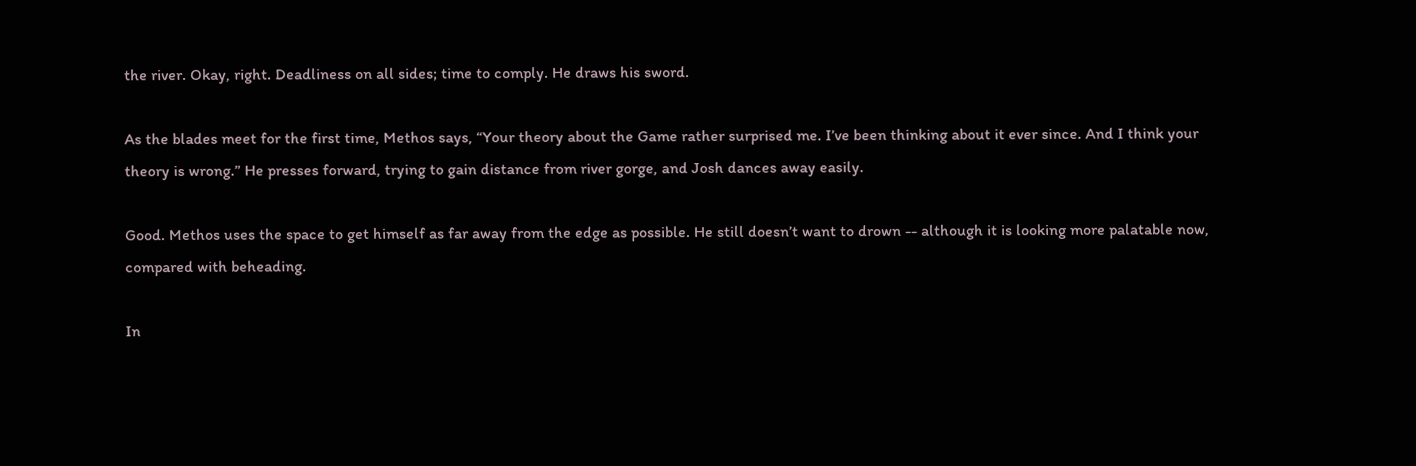the river. Okay, right. Deadliness on all sides; time to comply. He draws his sword.

As the blades meet for the first time, Methos says, “Your theory about the Game rather surprised me. I’ve been thinking about it ever since. And I think your theory is wrong.” He presses forward, trying to gain distance from river gorge, and Josh dances away easily.

Good. Methos uses the space to get himself as far away from the edge as possible. He still doesn’t want to drown -- although it is looking more palatable now, compared with beheading.

In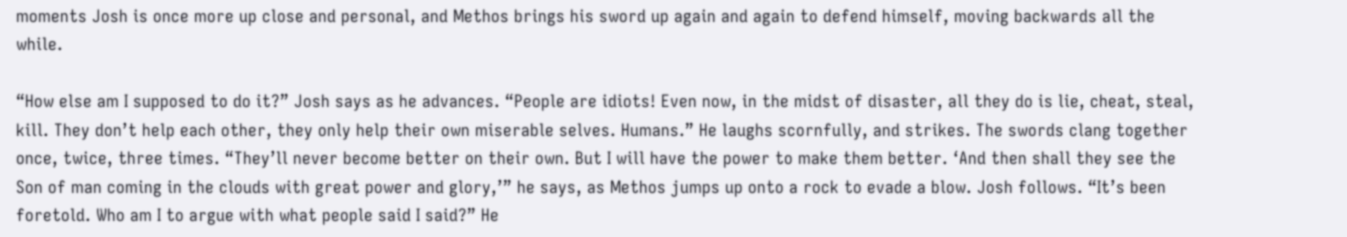moments Josh is once more up close and personal, and Methos brings his sword up again and again to defend himself, moving backwards all the while.

“How else am I supposed to do it?” Josh says as he advances. “People are idiots! Even now, in the midst of disaster, all they do is lie, cheat, steal, kill. They don’t help each other, they only help their own miserable selves. Humans.” He laughs scornfully, and strikes. The swords clang together once, twice, three times. “They’ll never become better on their own. But I will have the power to make them better. ‘And then shall they see the Son of man coming in the clouds with great power and glory,’” he says, as Methos jumps up onto a rock to evade a blow. Josh follows. “It’s been foretold. Who am I to argue with what people said I said?” He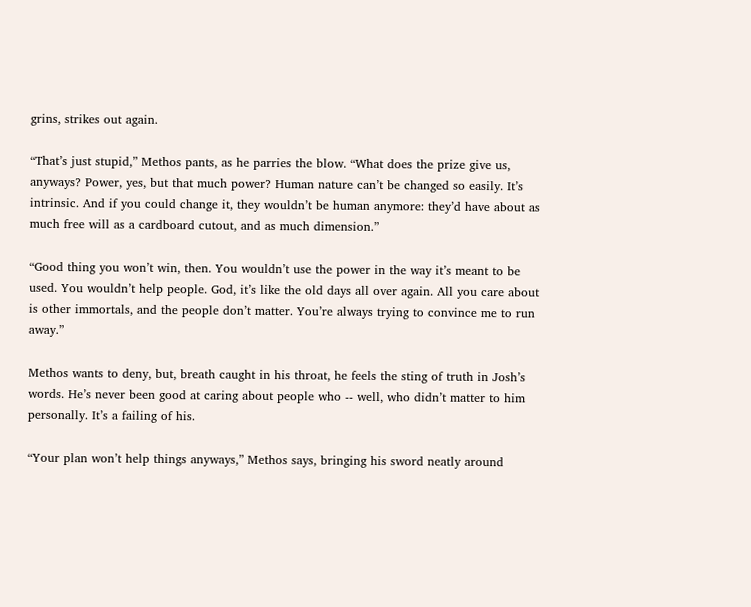grins, strikes out again.

“That’s just stupid,” Methos pants, as he parries the blow. “What does the prize give us, anyways? Power, yes, but that much power? Human nature can’t be changed so easily. It’s intrinsic. And if you could change it, they wouldn’t be human anymore: they’d have about as much free will as a cardboard cutout, and as much dimension.”

“Good thing you won’t win, then. You wouldn’t use the power in the way it’s meant to be used. You wouldn’t help people. God, it’s like the old days all over again. All you care about is other immortals, and the people don’t matter. You’re always trying to convince me to run away.”

Methos wants to deny, but, breath caught in his throat, he feels the sting of truth in Josh’s words. He’s never been good at caring about people who -- well, who didn’t matter to him personally. It’s a failing of his.

“Your plan won’t help things anyways,” Methos says, bringing his sword neatly around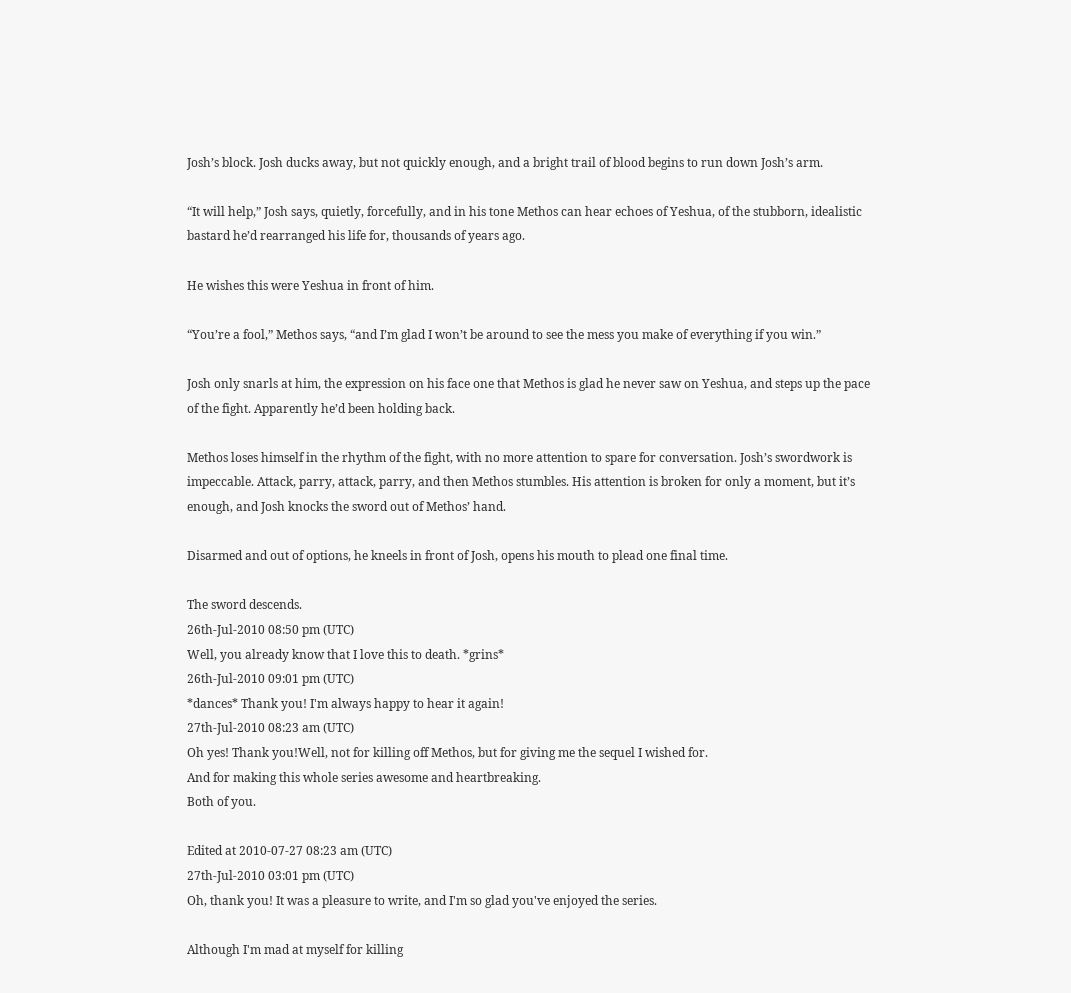Josh’s block. Josh ducks away, but not quickly enough, and a bright trail of blood begins to run down Josh’s arm.

“It will help,” Josh says, quietly, forcefully, and in his tone Methos can hear echoes of Yeshua, of the stubborn, idealistic bastard he’d rearranged his life for, thousands of years ago.

He wishes this were Yeshua in front of him.

“You’re a fool,” Methos says, “and I’m glad I won’t be around to see the mess you make of everything if you win.”

Josh only snarls at him, the expression on his face one that Methos is glad he never saw on Yeshua, and steps up the pace of the fight. Apparently he’d been holding back.

Methos loses himself in the rhythm of the fight, with no more attention to spare for conversation. Josh’s swordwork is impeccable. Attack, parry, attack, parry, and then Methos stumbles. His attention is broken for only a moment, but it’s enough, and Josh knocks the sword out of Methos’ hand.

Disarmed and out of options, he kneels in front of Josh, opens his mouth to plead one final time.

The sword descends.
26th-Jul-2010 08:50 pm (UTC)
Well, you already know that I love this to death. *grins*
26th-Jul-2010 09:01 pm (UTC)
*dances* Thank you! I'm always happy to hear it again!
27th-Jul-2010 08:23 am (UTC)
Oh yes! Thank you!Well, not for killing off Methos, but for giving me the sequel I wished for.
And for making this whole series awesome and heartbreaking.
Both of you.

Edited at 2010-07-27 08:23 am (UTC)
27th-Jul-2010 03:01 pm (UTC)
Oh, thank you! It was a pleasure to write, and I'm so glad you've enjoyed the series.

Although I'm mad at myself for killing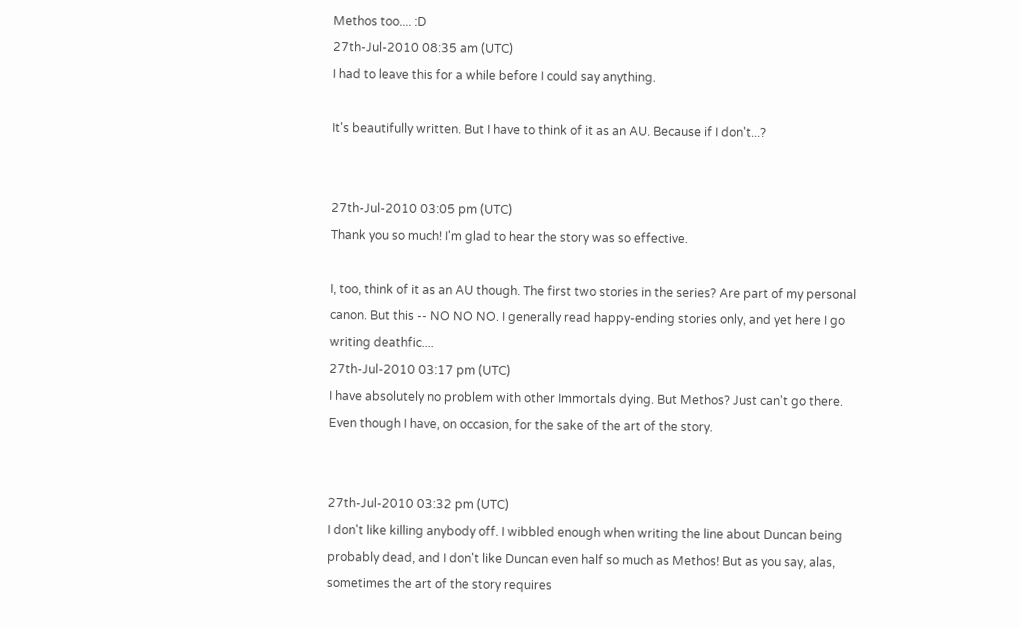Methos too.... :D
27th-Jul-2010 08:35 am (UTC)
I had to leave this for a while before I could say anything.

It's beautifully written. But I have to think of it as an AU. Because if I don't...?


27th-Jul-2010 03:05 pm (UTC)
Thank you so much! I'm glad to hear the story was so effective.

I, too, think of it as an AU though. The first two stories in the series? Are part of my personal canon. But this -- NO NO NO. I generally read happy-ending stories only, and yet here I go writing deathfic....
27th-Jul-2010 03:17 pm (UTC)
I have absolutely no problem with other Immortals dying. But Methos? Just can't go there. Even though I have, on occasion, for the sake of the art of the story.


27th-Jul-2010 03:32 pm (UTC)
I don't like killing anybody off. I wibbled enough when writing the line about Duncan being probably dead, and I don't like Duncan even half so much as Methos! But as you say, alas, sometimes the art of the story requires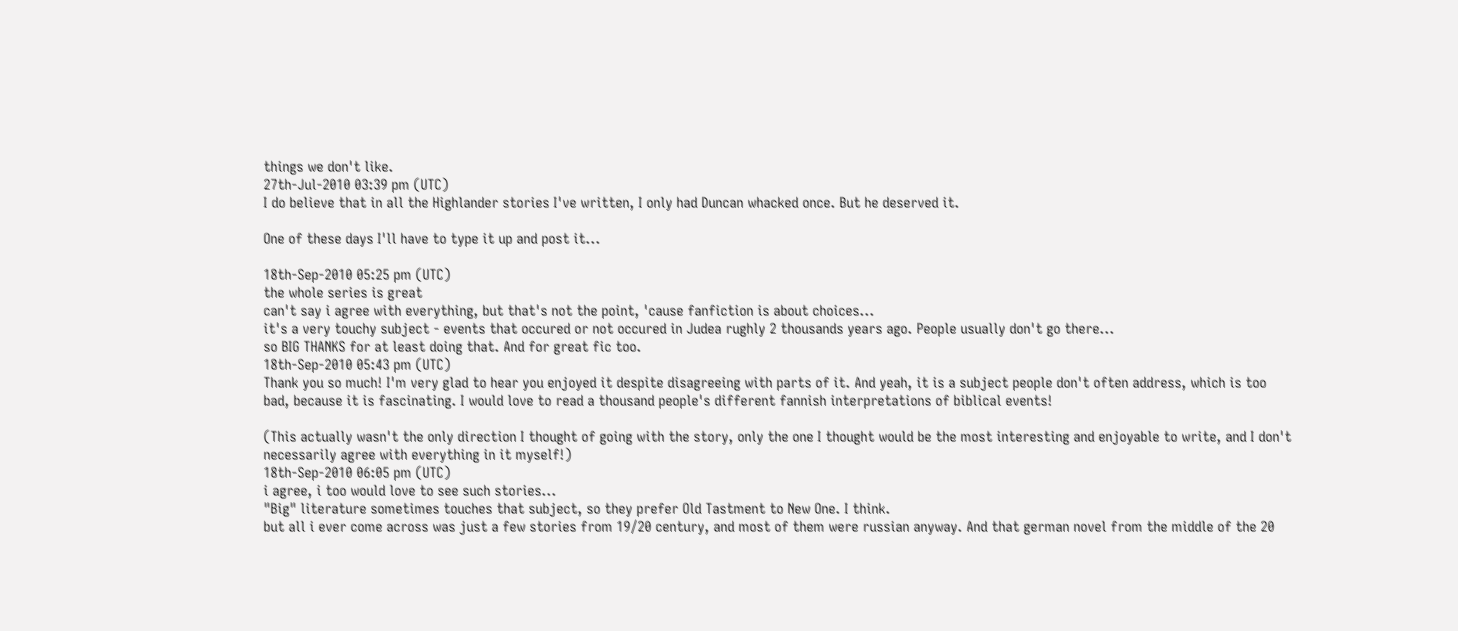things we don't like.
27th-Jul-2010 03:39 pm (UTC)
I do believe that in all the Highlander stories I've written, I only had Duncan whacked once. But he deserved it.

One of these days I'll have to type it up and post it...

18th-Sep-2010 05:25 pm (UTC)
the whole series is great
can't say i agree with everything, but that's not the point, 'cause fanfiction is about choices...
it's a very touchy subject - events that occured or not occured in Judea rughly 2 thousands years ago. People usually don't go there...
so BIG THANKS for at least doing that. And for great fic too.
18th-Sep-2010 05:43 pm (UTC)
Thank you so much! I'm very glad to hear you enjoyed it despite disagreeing with parts of it. And yeah, it is a subject people don't often address, which is too bad, because it is fascinating. I would love to read a thousand people's different fannish interpretations of biblical events!

(This actually wasn't the only direction I thought of going with the story, only the one I thought would be the most interesting and enjoyable to write, and I don't necessarily agree with everything in it myself!)
18th-Sep-2010 06:05 pm (UTC)
i agree, i too would love to see such stories...
"Big" literature sometimes touches that subject, so they prefer Old Tastment to New One. I think.
but all i ever come across was just a few stories from 19/20 century, and most of them were russian anyway. And that german novel from the middle of the 20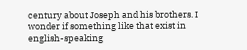century about Joseph and his brothers. I wonder if something like that exist in english-speaking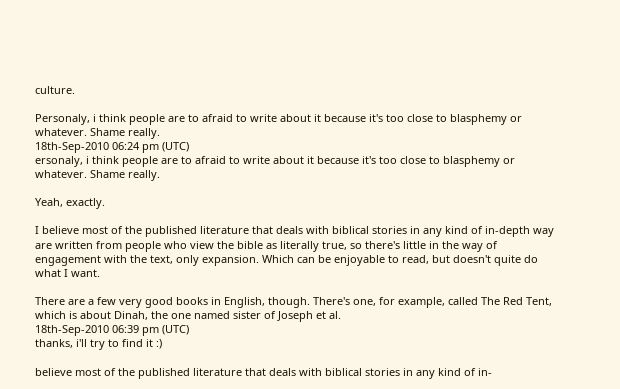culture.

Personaly, i think people are to afraid to write about it because it's too close to blasphemy or whatever. Shame really.
18th-Sep-2010 06:24 pm (UTC)
ersonaly, i think people are to afraid to write about it because it's too close to blasphemy or whatever. Shame really.

Yeah, exactly.

I believe most of the published literature that deals with biblical stories in any kind of in-depth way are written from people who view the bible as literally true, so there's little in the way of engagement with the text, only expansion. Which can be enjoyable to read, but doesn't quite do what I want.

There are a few very good books in English, though. There's one, for example, called The Red Tent, which is about Dinah, the one named sister of Joseph et al.
18th-Sep-2010 06:39 pm (UTC)
thanks, i'll try to find it :)

believe most of the published literature that deals with biblical stories in any kind of in-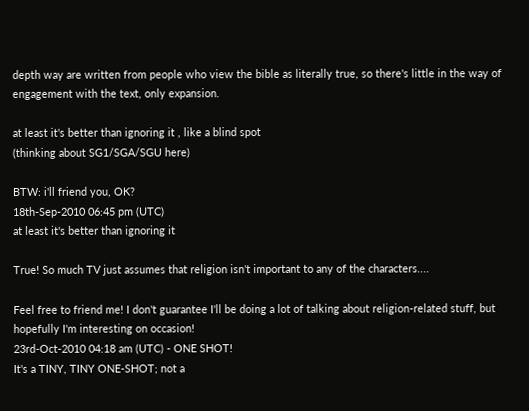depth way are written from people who view the bible as literally true, so there's little in the way of engagement with the text, only expansion.

at least it's better than ignoring it , like a blind spot
(thinking about SG1/SGA/SGU here)

BTW: i'll friend you, OK?
18th-Sep-2010 06:45 pm (UTC)
at least it's better than ignoring it

True! So much TV just assumes that religion isn't important to any of the characters....

Feel free to friend me! I don't guarantee I'll be doing a lot of talking about religion-related stuff, but hopefully I'm interesting on occasion!
23rd-Oct-2010 04:18 am (UTC) - ONE SHOT!
It's a TINY, TINY ONE-SHOT; not a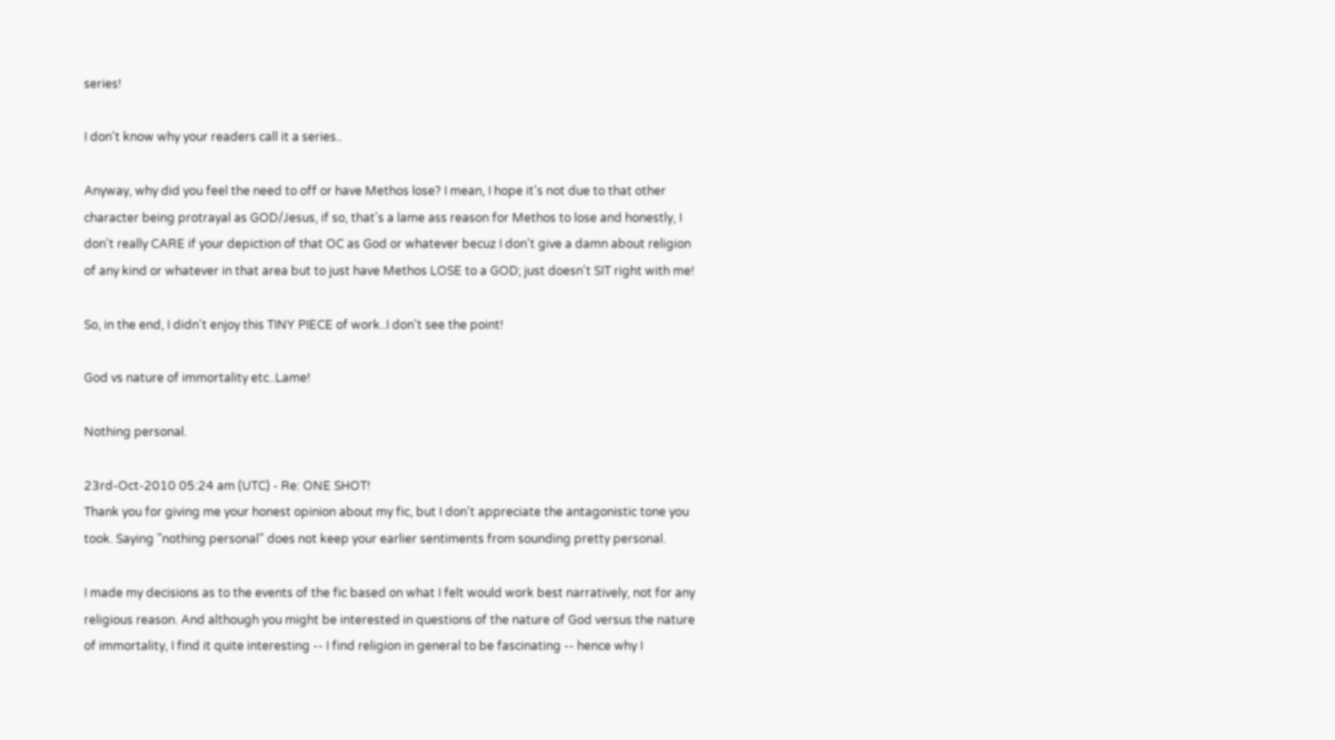series!

I don't know why your readers call it a series..

Anyway, why did you feel the need to off or have Methos lose? I mean, I hope it's not due to that other character being protrayal as GOD/Jesus, if so, that's a lame ass reason for Methos to lose and honestly, I don't really CARE if your depiction of that OC as God or whatever becuz I don't give a damn about religion of any kind or whatever in that area but to just have Methos LOSE to a GOD; just doesn't SIT right with me!

So, in the end, I didn't enjoy this TINY PIECE of work..I don't see the point!

God vs nature of immortality etc..Lame!

Nothing personal.

23rd-Oct-2010 05:24 am (UTC) - Re: ONE SHOT!
Thank you for giving me your honest opinion about my fic, but I don't appreciate the antagonistic tone you took. Saying "nothing personal" does not keep your earlier sentiments from sounding pretty personal.

I made my decisions as to the events of the fic based on what I felt would work best narratively, not for any religious reason. And although you might be interested in questions of the nature of God versus the nature of immortality, I find it quite interesting -- I find religion in general to be fascinating -- hence why I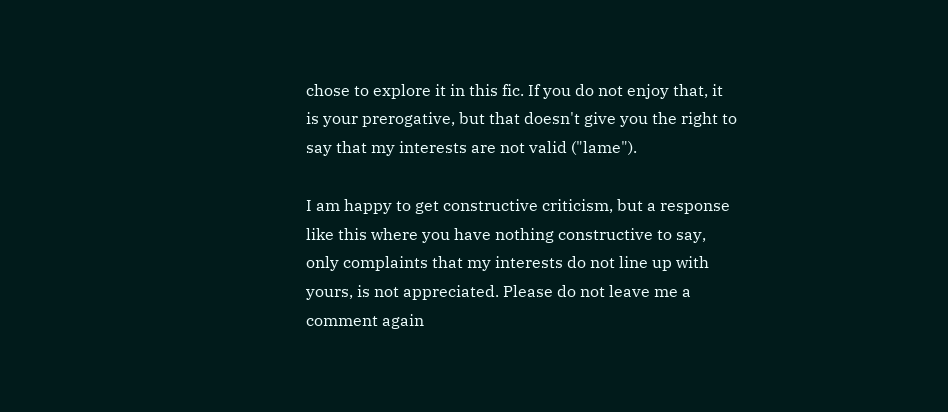chose to explore it in this fic. If you do not enjoy that, it is your prerogative, but that doesn't give you the right to say that my interests are not valid ("lame").

I am happy to get constructive criticism, but a response like this where you have nothing constructive to say, only complaints that my interests do not line up with yours, is not appreciated. Please do not leave me a comment again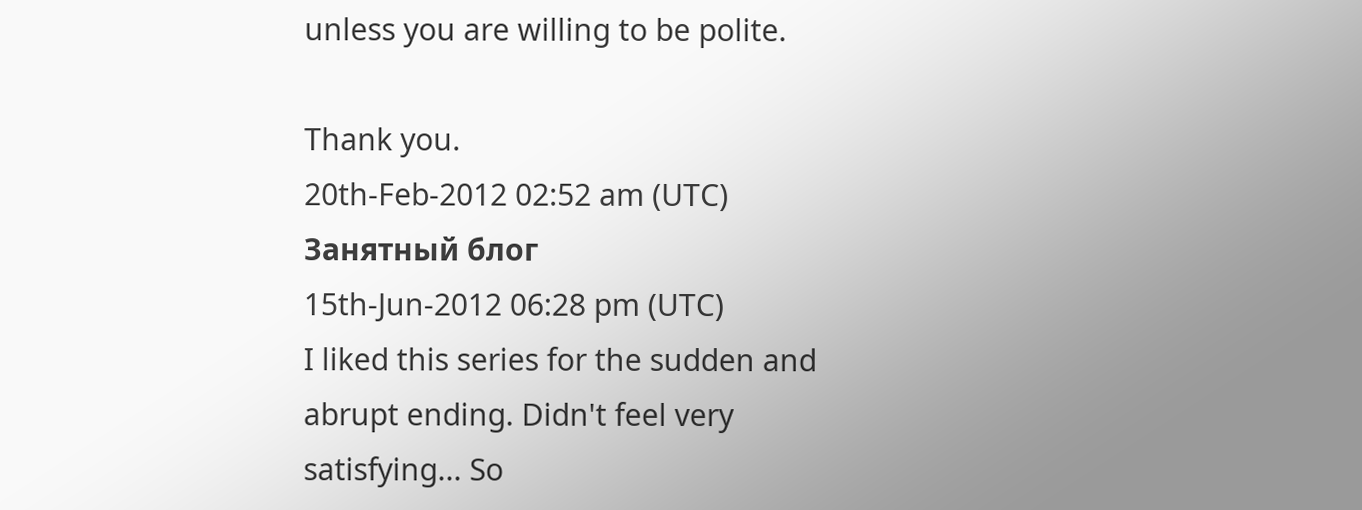unless you are willing to be polite.

Thank you.
20th-Feb-2012 02:52 am (UTC)
Занятный блог
15th-Jun-2012 06:28 pm (UTC)
I liked this series for the sudden and abrupt ending. Didn't feel very satisfying... So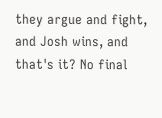they argue and fight, and Josh wins, and that's it? No final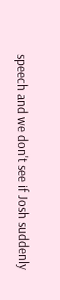speech and we don't see if Josh suddenly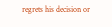regrets his decision or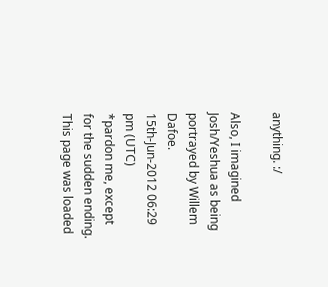anything. :/

Also, I imagined Josh/Yeshua as being portrayed by Willem Dafoe.
15th-Jun-2012 06:29 pm (UTC)
*pardon me, except for the sudden ending.
This page was loaded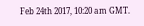Feb 24th 2017, 10:20 am GMT.